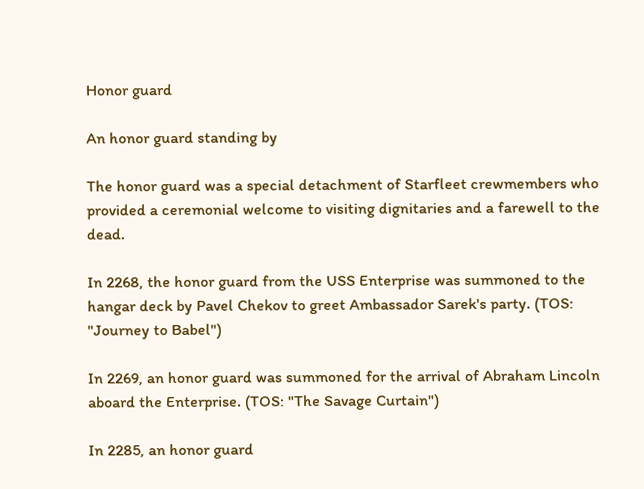Honor guard

An honor guard standing by

The honor guard was a special detachment of Starfleet crewmembers who provided a ceremonial welcome to visiting dignitaries and a farewell to the dead.

In 2268, the honor guard from the USS Enterprise was summoned to the hangar deck by Pavel Chekov to greet Ambassador Sarek's party. (TOS: "Journey to Babel")

In 2269, an honor guard was summoned for the arrival of Abraham Lincoln aboard the Enterprise. (TOS: "The Savage Curtain")

In 2285, an honor guard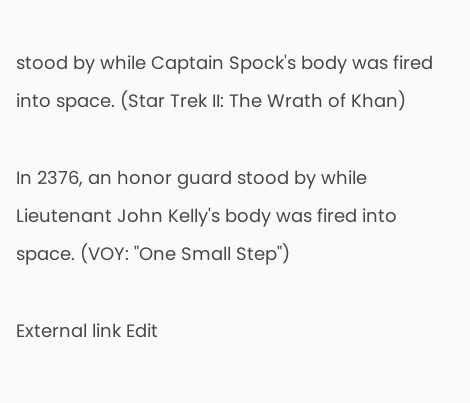stood by while Captain Spock's body was fired into space. (Star Trek II: The Wrath of Khan)

In 2376, an honor guard stood by while Lieutenant John Kelly's body was fired into space. (VOY: "One Small Step")

External link Edit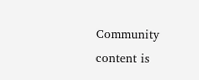Community content is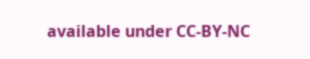available under CC-BY-NC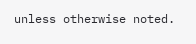unless otherwise noted.